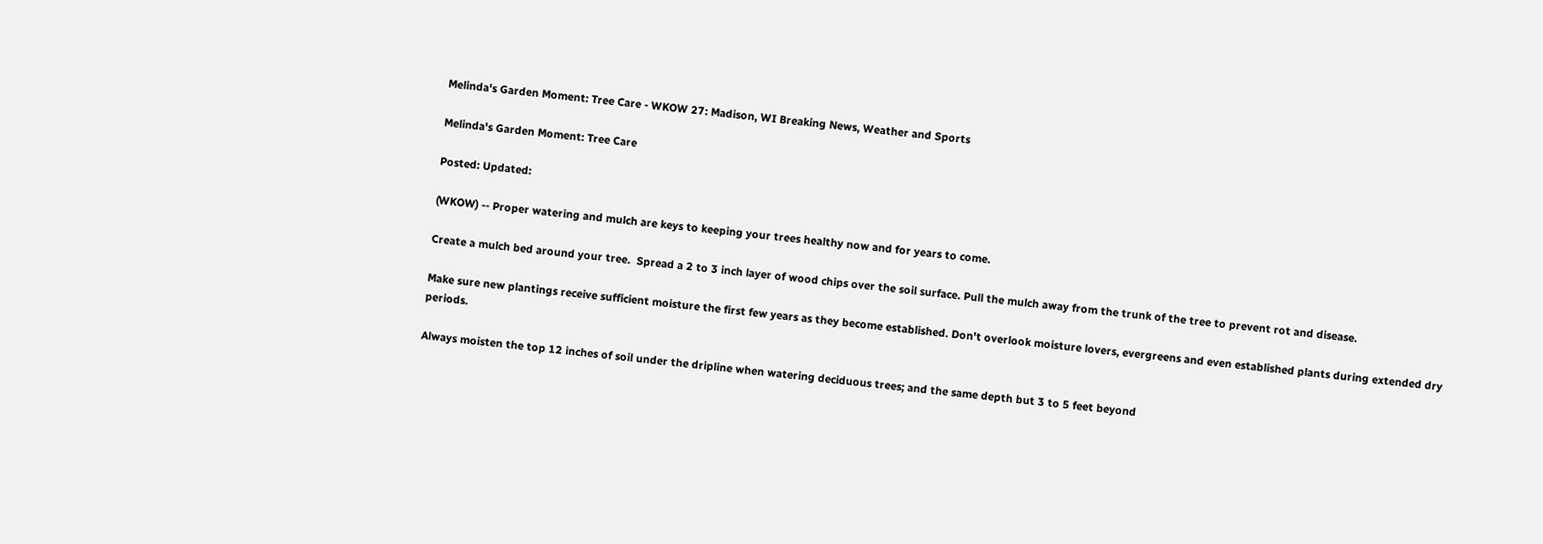Melinda's Garden Moment: Tree Care - WKOW 27: Madison, WI Breaking News, Weather and Sports

Melinda's Garden Moment: Tree Care

Posted: Updated:

(WKOW) -- Proper watering and mulch are keys to keeping your trees healthy now and for years to come.

Create a mulch bed around your tree.  Spread a 2 to 3 inch layer of wood chips over the soil surface. Pull the mulch away from the trunk of the tree to prevent rot and disease.

Make sure new plantings receive sufficient moisture the first few years as they become established. Don't overlook moisture lovers, evergreens and even established plants during extended dry periods.

Always moisten the top 12 inches of soil under the dripline when watering deciduous trees; and the same depth but 3 to 5 feet beyond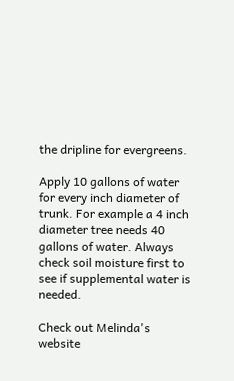the dripline for evergreens.

Apply 10 gallons of water for every inch diameter of trunk. For example a 4 inch diameter tree needs 40 gallons of water. Always check soil moisture first to see if supplemental water is needed.

Check out Melinda's website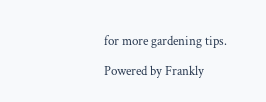for more gardening tips.

Powered by Frankly